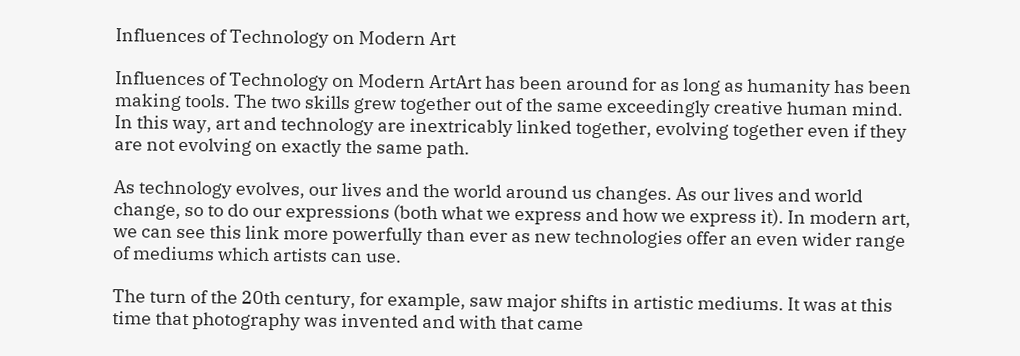Influences of Technology on Modern Art

Influences of Technology on Modern ArtArt has been around for as long as humanity has been making tools. The two skills grew together out of the same exceedingly creative human mind. In this way, art and technology are inextricably linked together, evolving together even if they are not evolving on exactly the same path.

As technology evolves, our lives and the world around us changes. As our lives and world change, so to do our expressions (both what we express and how we express it). In modern art, we can see this link more powerfully than ever as new technologies offer an even wider range of mediums which artists can use.

The turn of the 20th century, for example, saw major shifts in artistic mediums. It was at this time that photography was invented and with that came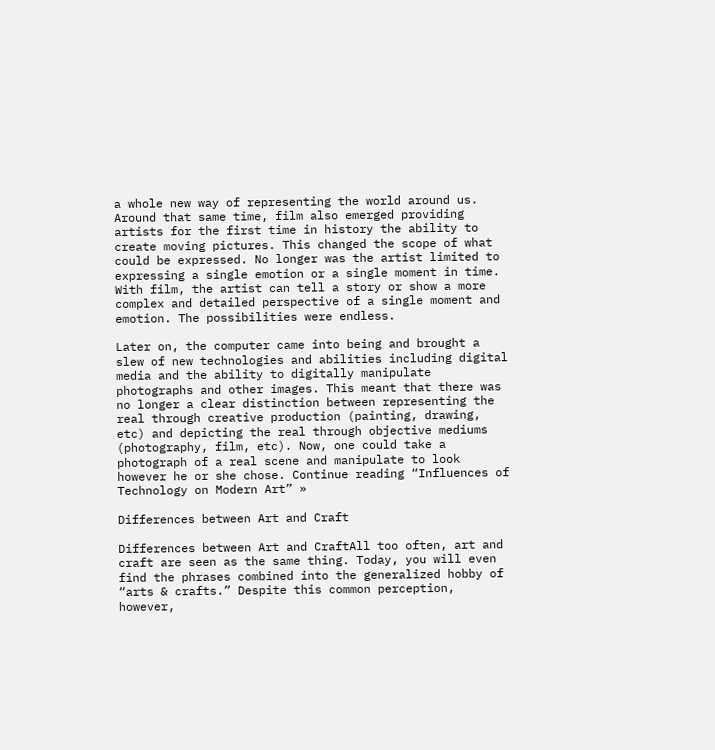a whole new way of representing the world around us. Around that same time, film also emerged providing artists for the first time in history the ability to create moving pictures. This changed the scope of what could be expressed. No longer was the artist limited to expressing a single emotion or a single moment in time. With film, the artist can tell a story or show a more complex and detailed perspective of a single moment and emotion. The possibilities were endless.

Later on, the computer came into being and brought a slew of new technologies and abilities including digital media and the ability to digitally manipulate photographs and other images. This meant that there was no longer a clear distinction between representing the real through creative production (painting, drawing, etc) and depicting the real through objective mediums (photography, film, etc). Now, one could take a photograph of a real scene and manipulate to look however he or she chose. Continue reading “Influences of Technology on Modern Art” »

Differences between Art and Craft

Differences between Art and CraftAll too often, art and craft are seen as the same thing. Today, you will even find the phrases combined into the generalized hobby of “arts & crafts.” Despite this common perception, however,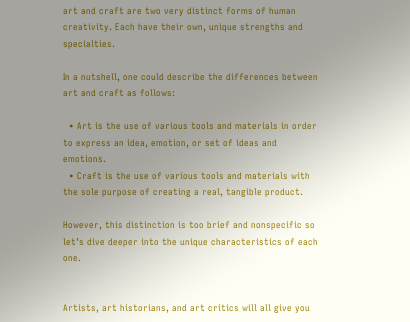art and craft are two very distinct forms of human creativity. Each have their own, unique strengths and specialties.

In a nutshell, one could describe the differences between art and craft as follows:

  • Art is the use of various tools and materials in order to express an idea, emotion, or set of ideas and emotions.
  • Craft is the use of various tools and materials with the sole purpose of creating a real, tangible product.

However, this distinction is too brief and nonspecific so let’s dive deeper into the unique characteristics of each one.


Artists, art historians, and art critics will all give you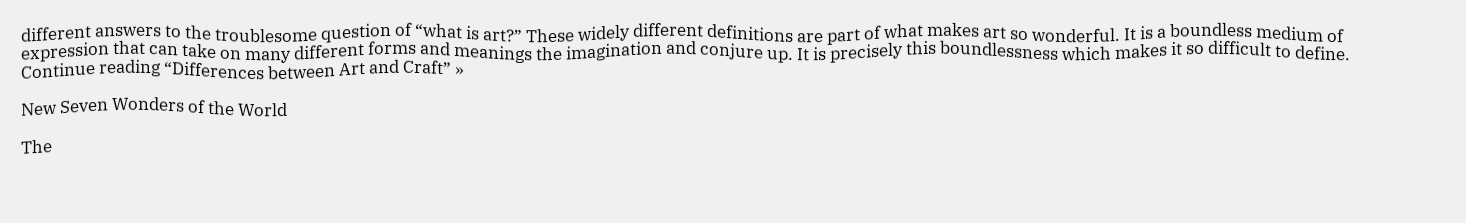different answers to the troublesome question of “what is art?” These widely different definitions are part of what makes art so wonderful. It is a boundless medium of expression that can take on many different forms and meanings the imagination and conjure up. It is precisely this boundlessness which makes it so difficult to define. Continue reading “Differences between Art and Craft” »

New Seven Wonders of the World

The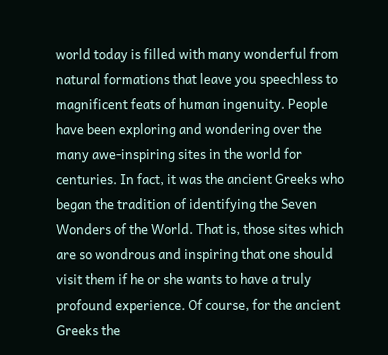world today is filled with many wonderful from natural formations that leave you speechless to magnificent feats of human ingenuity. People have been exploring and wondering over the many awe-inspiring sites in the world for centuries. In fact, it was the ancient Greeks who began the tradition of identifying the Seven Wonders of the World. That is, those sites which are so wondrous and inspiring that one should visit them if he or she wants to have a truly profound experience. Of course, for the ancient Greeks the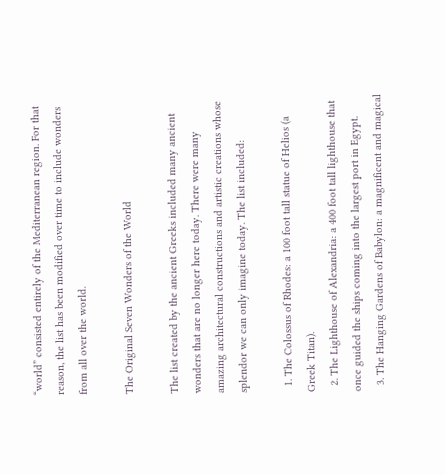“world” consisted entirely of the Mediterranean region. For that reason, the list has been modified over time to include wonders from all over the world.

The Original Seven Wonders of the World

The list created by the ancient Greeks included many ancient wonders that are no longer here today. There were many amazing architectural constructions and artistic creations whose splendor we can only imagine today. The list included:

  1. The Colossus of Rhodes: a 100 foot tall statue of Helios (a Greek Titan).
  2. The Lighthouse of Alexandria: a 400 foot tall lighthouse that once guided the ships coming into the largest port in Egypt.
  3. The Hanging Gardens of Babylon: a magnificent and magical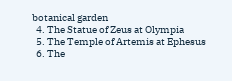botanical garden
  4. The Statue of Zeus at Olympia
  5. The Temple of Artemis at Ephesus
  6. The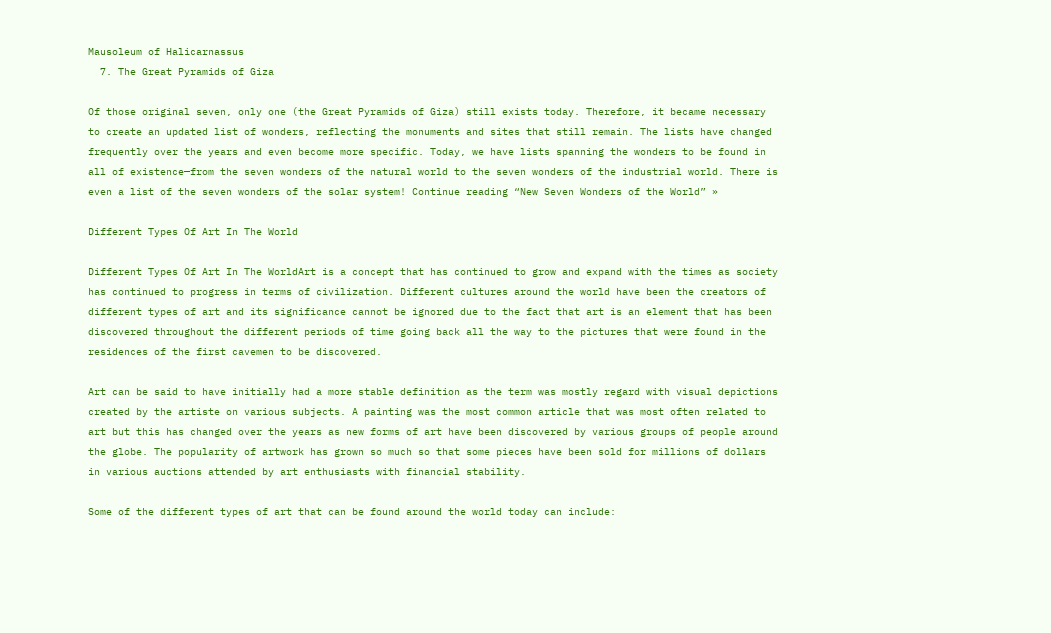Mausoleum of Halicarnassus
  7. The Great Pyramids of Giza

Of those original seven, only one (the Great Pyramids of Giza) still exists today. Therefore, it became necessary to create an updated list of wonders, reflecting the monuments and sites that still remain. The lists have changed frequently over the years and even become more specific. Today, we have lists spanning the wonders to be found in all of existence—from the seven wonders of the natural world to the seven wonders of the industrial world. There is even a list of the seven wonders of the solar system! Continue reading “New Seven Wonders of the World” »

Different Types Of Art In The World

Different Types Of Art In The WorldArt is a concept that has continued to grow and expand with the times as society has continued to progress in terms of civilization. Different cultures around the world have been the creators of different types of art and its significance cannot be ignored due to the fact that art is an element that has been discovered throughout the different periods of time going back all the way to the pictures that were found in the residences of the first cavemen to be discovered.

Art can be said to have initially had a more stable definition as the term was mostly regard with visual depictions created by the artiste on various subjects. A painting was the most common article that was most often related to art but this has changed over the years as new forms of art have been discovered by various groups of people around the globe. The popularity of artwork has grown so much so that some pieces have been sold for millions of dollars in various auctions attended by art enthusiasts with financial stability.

Some of the different types of art that can be found around the world today can include: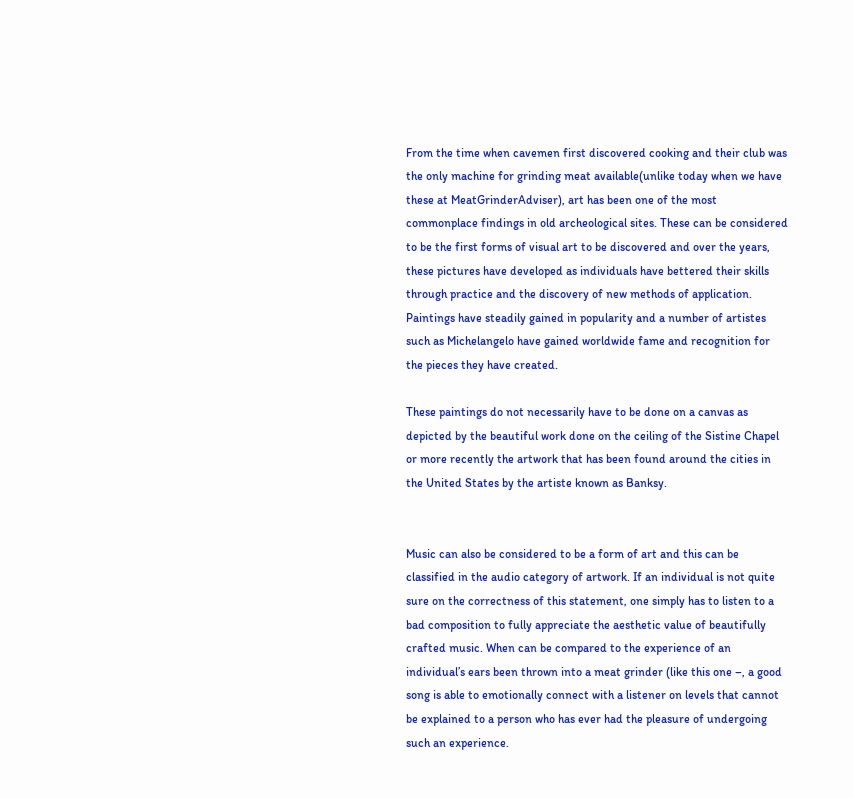From the time when cavemen first discovered cooking and their club was the only machine for grinding meat available(unlike today when we have these at MeatGrinderAdviser), art has been one of the most commonplace findings in old archeological sites. These can be considered to be the first forms of visual art to be discovered and over the years, these pictures have developed as individuals have bettered their skills through practice and the discovery of new methods of application. Paintings have steadily gained in popularity and a number of artistes such as Michelangelo have gained worldwide fame and recognition for the pieces they have created.

These paintings do not necessarily have to be done on a canvas as depicted by the beautiful work done on the ceiling of the Sistine Chapel or more recently the artwork that has been found around the cities in the United States by the artiste known as Banksy.


Music can also be considered to be a form of art and this can be classified in the audio category of artwork. If an individual is not quite sure on the correctness of this statement, one simply has to listen to a bad composition to fully appreciate the aesthetic value of beautifully crafted music. When can be compared to the experience of an individual’s ears been thrown into a meat grinder (like this one –, a good song is able to emotionally connect with a listener on levels that cannot be explained to a person who has ever had the pleasure of undergoing such an experience.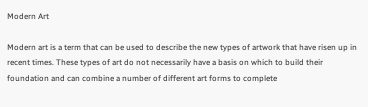Modern Art

Modern art is a term that can be used to describe the new types of artwork that have risen up in recent times. These types of art do not necessarily have a basis on which to build their foundation and can combine a number of different art forms to complete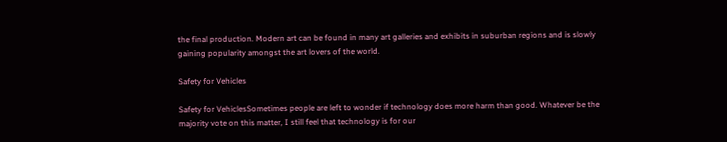the final production. Modern art can be found in many art galleries and exhibits in suburban regions and is slowly gaining popularity amongst the art lovers of the world.

Safety for Vehicles

Safety for VehiclesSometimes people are left to wonder if technology does more harm than good. Whatever be the majority vote on this matter, I still feel that technology is for our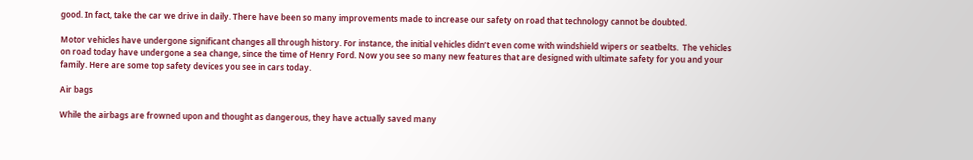good. In fact, take the car we drive in daily. There have been so many improvements made to increase our safety on road that technology cannot be doubted.

Motor vehicles have undergone significant changes all through history. For instance, the initial vehicles didn’t even come with windshield wipers or seatbelts.  The vehicles on road today have undergone a sea change, since the time of Henry Ford. Now you see so many new features that are designed with ultimate safety for you and your family. Here are some top safety devices you see in cars today.

Air bags

While the airbags are frowned upon and thought as dangerous, they have actually saved many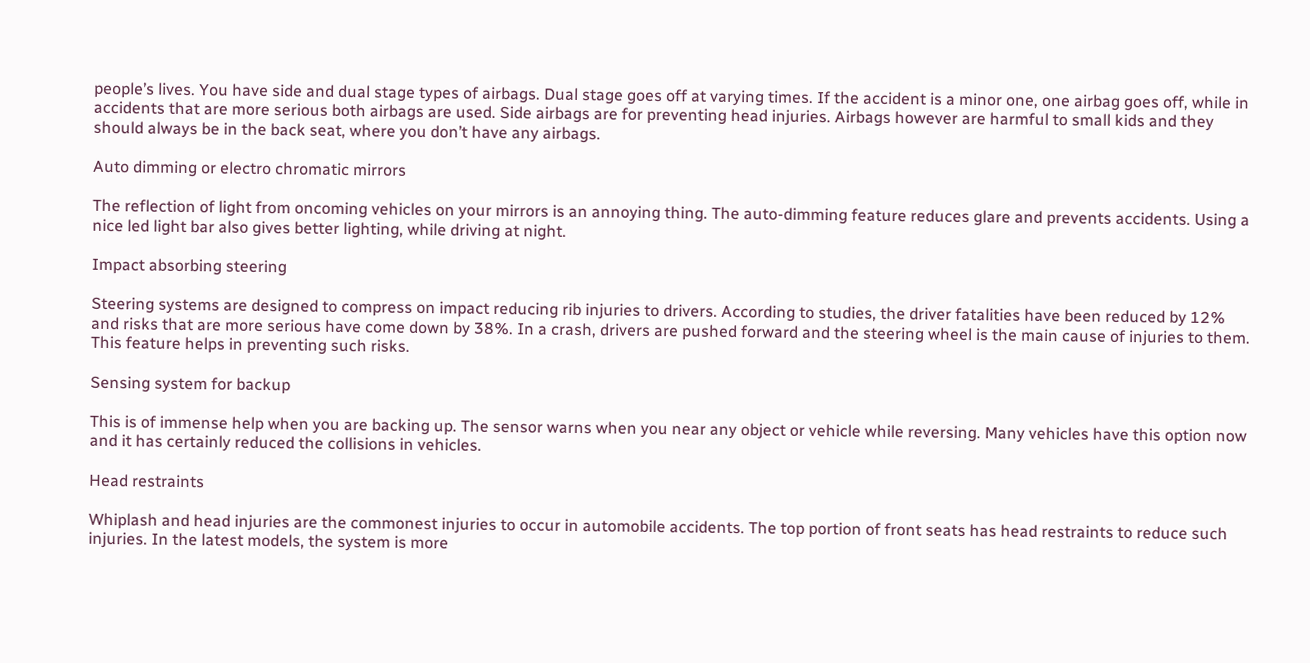people’s lives. You have side and dual stage types of airbags. Dual stage goes off at varying times. If the accident is a minor one, one airbag goes off, while in accidents that are more serious both airbags are used. Side airbags are for preventing head injuries. Airbags however are harmful to small kids and they should always be in the back seat, where you don’t have any airbags.

Auto dimming or electro chromatic mirrors

The reflection of light from oncoming vehicles on your mirrors is an annoying thing. The auto-dimming feature reduces glare and prevents accidents. Using a nice led light bar also gives better lighting, while driving at night.

Impact absorbing steering

Steering systems are designed to compress on impact reducing rib injuries to drivers. According to studies, the driver fatalities have been reduced by 12% and risks that are more serious have come down by 38%. In a crash, drivers are pushed forward and the steering wheel is the main cause of injuries to them. This feature helps in preventing such risks.

Sensing system for backup

This is of immense help when you are backing up. The sensor warns when you near any object or vehicle while reversing. Many vehicles have this option now and it has certainly reduced the collisions in vehicles.

Head restraints

Whiplash and head injuries are the commonest injuries to occur in automobile accidents. The top portion of front seats has head restraints to reduce such injuries. In the latest models, the system is more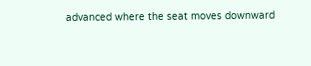advanced where the seat moves downward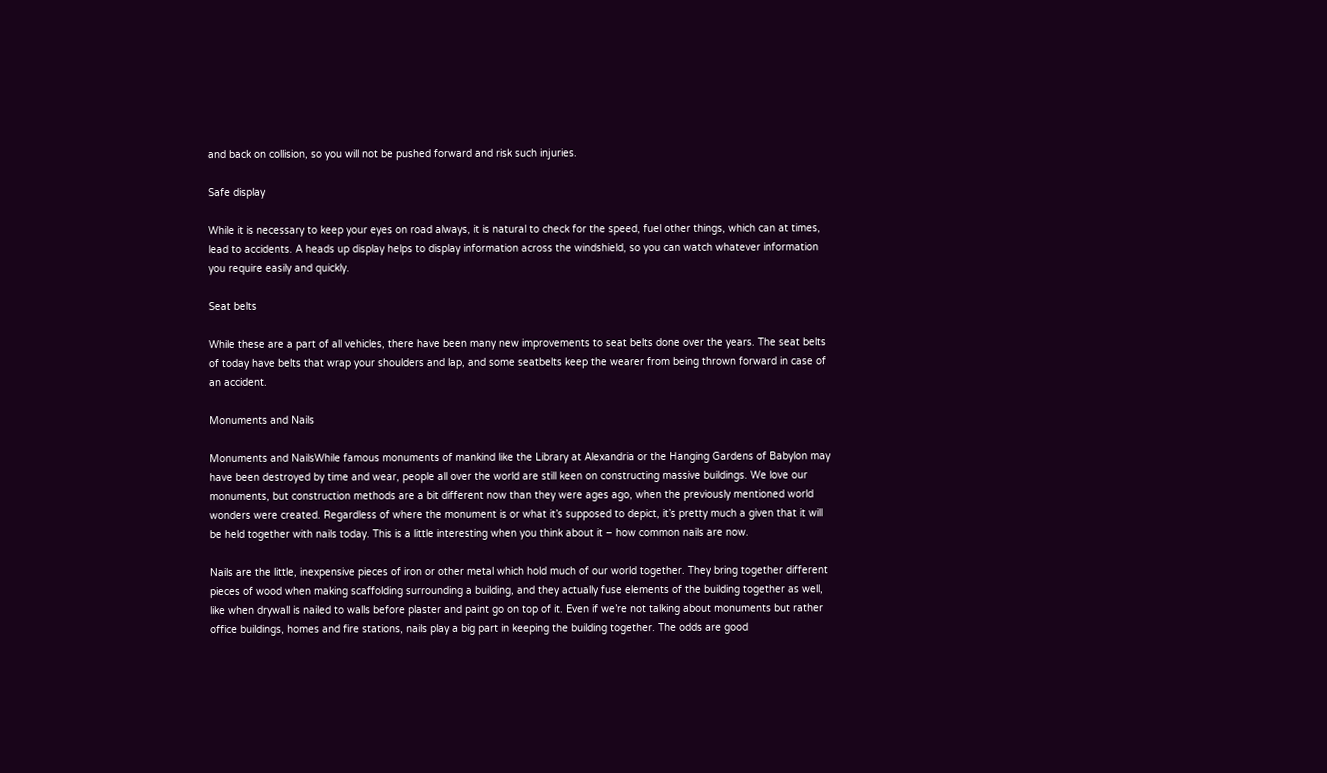and back on collision, so you will not be pushed forward and risk such injuries.

Safe display

While it is necessary to keep your eyes on road always, it is natural to check for the speed, fuel other things, which can at times, lead to accidents. A heads up display helps to display information across the windshield, so you can watch whatever information you require easily and quickly.

Seat belts

While these are a part of all vehicles, there have been many new improvements to seat belts done over the years. The seat belts of today have belts that wrap your shoulders and lap, and some seatbelts keep the wearer from being thrown forward in case of an accident.

Monuments and Nails

Monuments and NailsWhile famous monuments of mankind like the Library at Alexandria or the Hanging Gardens of Babylon may have been destroyed by time and wear, people all over the world are still keen on constructing massive buildings. We love our monuments, but construction methods are a bit different now than they were ages ago, when the previously mentioned world wonders were created. Regardless of where the monument is or what it’s supposed to depict, it’s pretty much a given that it will be held together with nails today. This is a little interesting when you think about it – how common nails are now.

Nails are the little, inexpensive pieces of iron or other metal which hold much of our world together. They bring together different pieces of wood when making scaffolding surrounding a building, and they actually fuse elements of the building together as well, like when drywall is nailed to walls before plaster and paint go on top of it. Even if we’re not talking about monuments but rather office buildings, homes and fire stations, nails play a big part in keeping the building together. The odds are good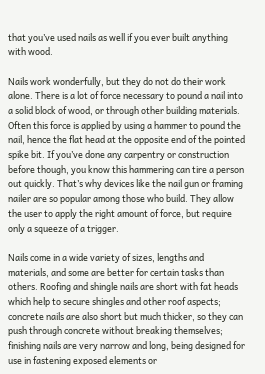that you’ve used nails as well if you ever built anything with wood.

Nails work wonderfully, but they do not do their work alone. There is a lot of force necessary to pound a nail into a solid block of wood, or through other building materials. Often this force is applied by using a hammer to pound the nail, hence the flat head at the opposite end of the pointed spike bit. If you’ve done any carpentry or construction before though, you know this hammering can tire a person out quickly. That’s why devices like the nail gun or framing nailer are so popular among those who build. They allow the user to apply the right amount of force, but require only a squeeze of a trigger.

Nails come in a wide variety of sizes, lengths and materials, and some are better for certain tasks than others. Roofing and shingle nails are short with fat heads which help to secure shingles and other roof aspects; concrete nails are also short but much thicker, so they can push through concrete without breaking themselves; finishing nails are very narrow and long, being designed for use in fastening exposed elements or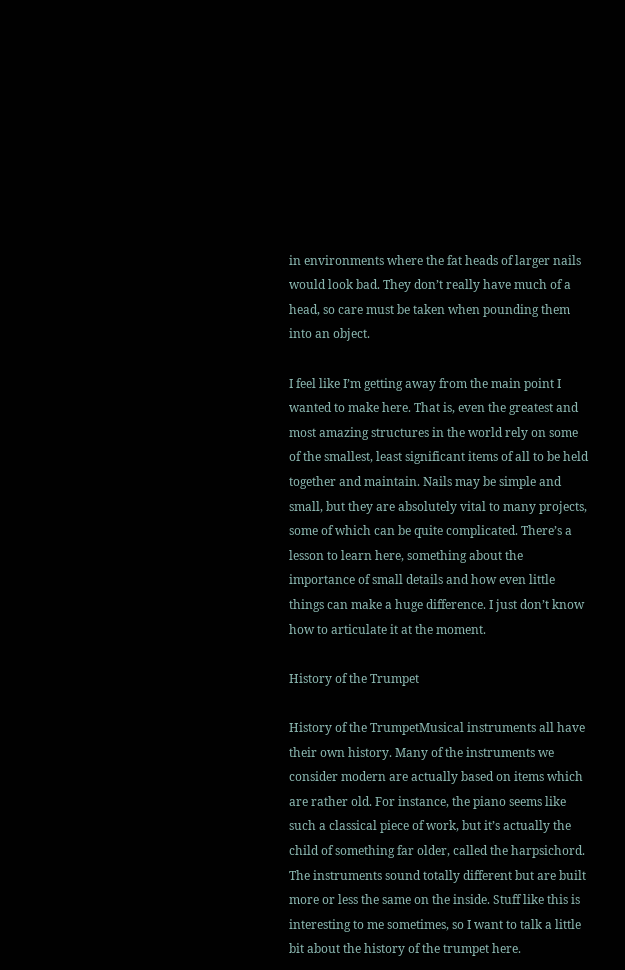in environments where the fat heads of larger nails would look bad. They don’t really have much of a head, so care must be taken when pounding them into an object.

I feel like I’m getting away from the main point I wanted to make here. That is, even the greatest and most amazing structures in the world rely on some of the smallest, least significant items of all to be held together and maintain. Nails may be simple and small, but they are absolutely vital to many projects, some of which can be quite complicated. There’s a lesson to learn here, something about the importance of small details and how even little things can make a huge difference. I just don’t know how to articulate it at the moment.

History of the Trumpet

History of the TrumpetMusical instruments all have their own history. Many of the instruments we consider modern are actually based on items which are rather old. For instance, the piano seems like such a classical piece of work, but it’s actually the child of something far older, called the harpsichord. The instruments sound totally different but are built more or less the same on the inside. Stuff like this is interesting to me sometimes, so I want to talk a little bit about the history of the trumpet here.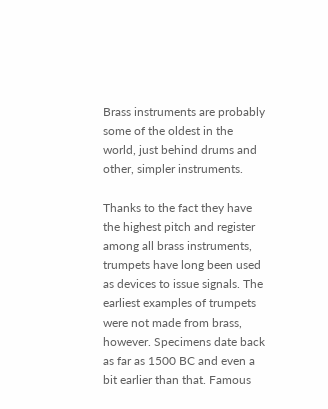Brass instruments are probably some of the oldest in the world, just behind drums and other, simpler instruments.

Thanks to the fact they have the highest pitch and register among all brass instruments, trumpets have long been used as devices to issue signals. The earliest examples of trumpets were not made from brass, however. Specimens date back as far as 1500 BC and even a bit earlier than that. Famous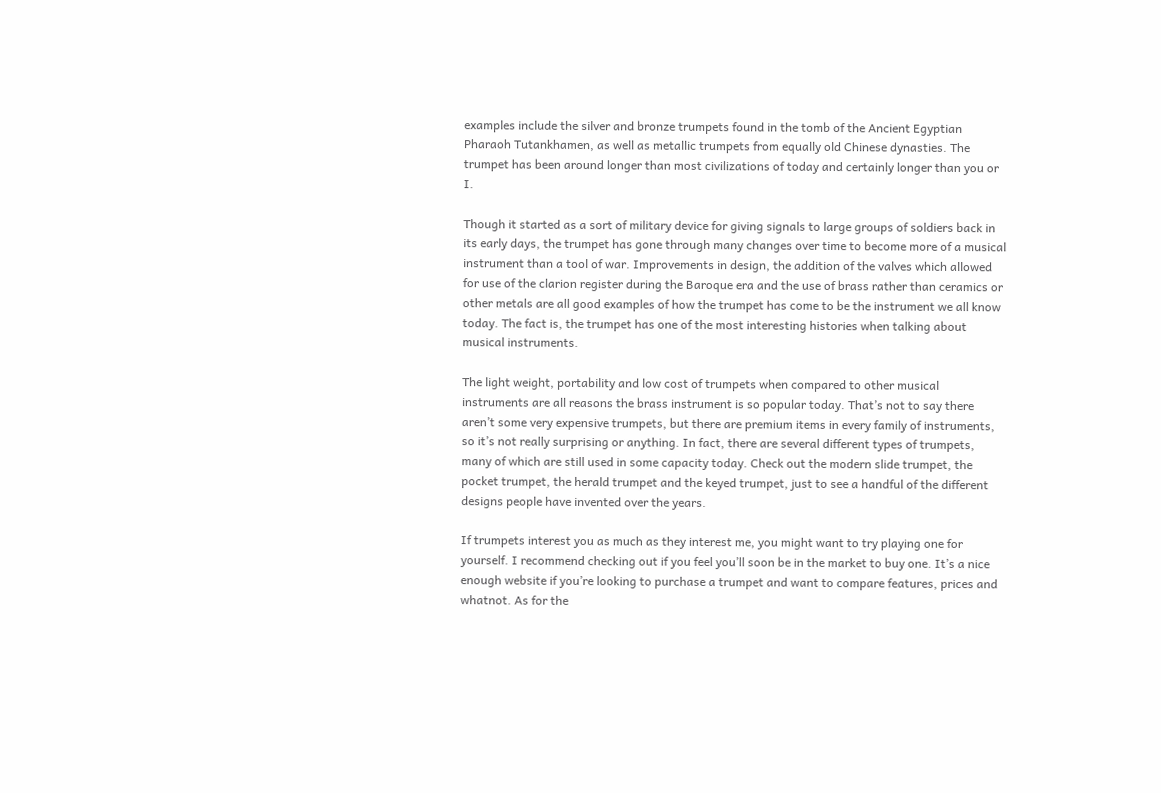examples include the silver and bronze trumpets found in the tomb of the Ancient Egyptian Pharaoh Tutankhamen, as well as metallic trumpets from equally old Chinese dynasties. The trumpet has been around longer than most civilizations of today and certainly longer than you or I.

Though it started as a sort of military device for giving signals to large groups of soldiers back in its early days, the trumpet has gone through many changes over time to become more of a musical instrument than a tool of war. Improvements in design, the addition of the valves which allowed for use of the clarion register during the Baroque era and the use of brass rather than ceramics or other metals are all good examples of how the trumpet has come to be the instrument we all know today. The fact is, the trumpet has one of the most interesting histories when talking about musical instruments.

The light weight, portability and low cost of trumpets when compared to other musical instruments are all reasons the brass instrument is so popular today. That’s not to say there aren’t some very expensive trumpets, but there are premium items in every family of instruments, so it’s not really surprising or anything. In fact, there are several different types of trumpets, many of which are still used in some capacity today. Check out the modern slide trumpet, the pocket trumpet, the herald trumpet and the keyed trumpet, just to see a handful of the different designs people have invented over the years.

If trumpets interest you as much as they interest me, you might want to try playing one for yourself. I recommend checking out if you feel you’ll soon be in the market to buy one. It’s a nice enough website if you’re looking to purchase a trumpet and want to compare features, prices and whatnot. As for the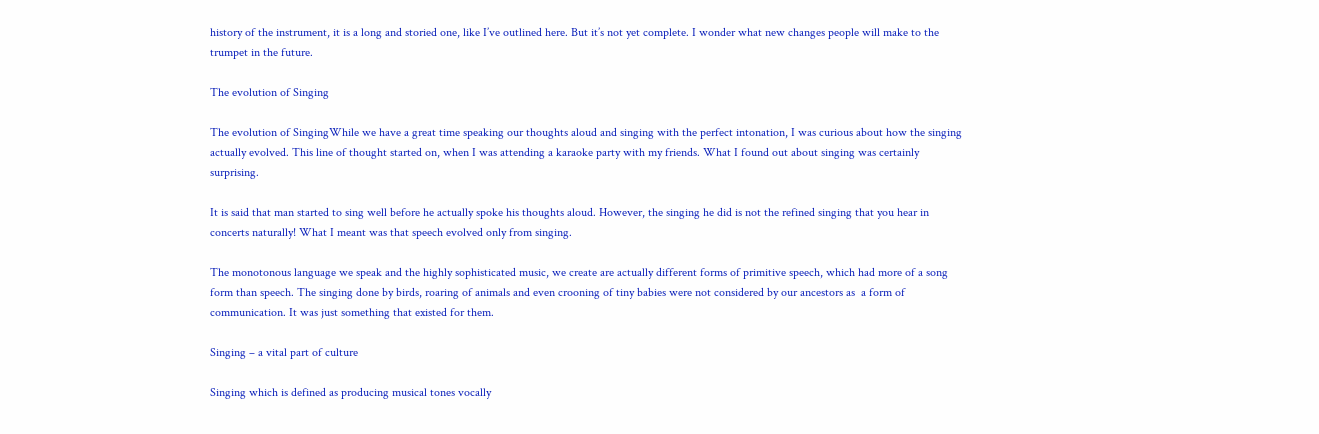history of the instrument, it is a long and storied one, like I’ve outlined here. But it’s not yet complete. I wonder what new changes people will make to the trumpet in the future.

The evolution of Singing

The evolution of SingingWhile we have a great time speaking our thoughts aloud and singing with the perfect intonation, I was curious about how the singing actually evolved. This line of thought started on, when I was attending a karaoke party with my friends. What I found out about singing was certainly surprising.

It is said that man started to sing well before he actually spoke his thoughts aloud. However, the singing he did is not the refined singing that you hear in concerts naturally! What I meant was that speech evolved only from singing.

The monotonous language we speak and the highly sophisticated music, we create are actually different forms of primitive speech, which had more of a song form than speech. The singing done by birds, roaring of animals and even crooning of tiny babies were not considered by our ancestors as  a form of communication. It was just something that existed for them.

Singing – a vital part of culture

Singing which is defined as producing musical tones vocally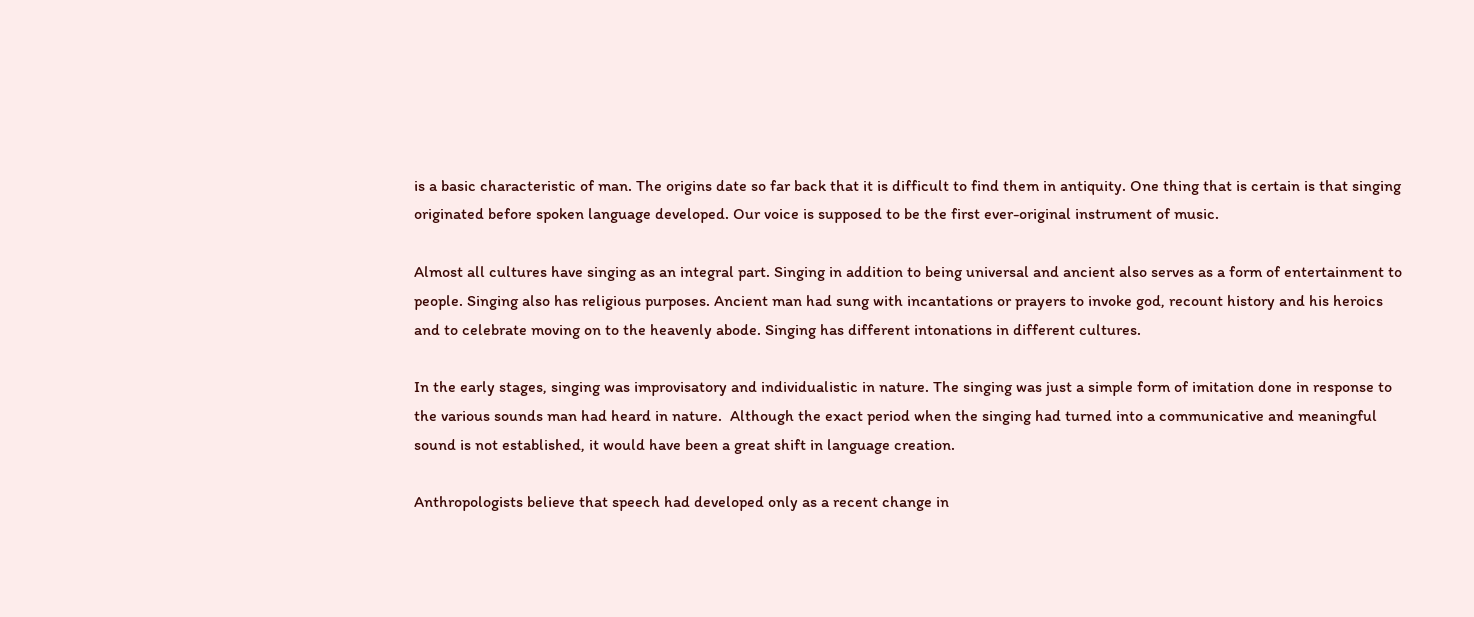is a basic characteristic of man. The origins date so far back that it is difficult to find them in antiquity. One thing that is certain is that singing originated before spoken language developed. Our voice is supposed to be the first ever-original instrument of music.

Almost all cultures have singing as an integral part. Singing in addition to being universal and ancient also serves as a form of entertainment to people. Singing also has religious purposes. Ancient man had sung with incantations or prayers to invoke god, recount history and his heroics and to celebrate moving on to the heavenly abode. Singing has different intonations in different cultures.

In the early stages, singing was improvisatory and individualistic in nature. The singing was just a simple form of imitation done in response to the various sounds man had heard in nature.  Although the exact period when the singing had turned into a communicative and meaningful sound is not established, it would have been a great shift in language creation.

Anthropologists believe that speech had developed only as a recent change in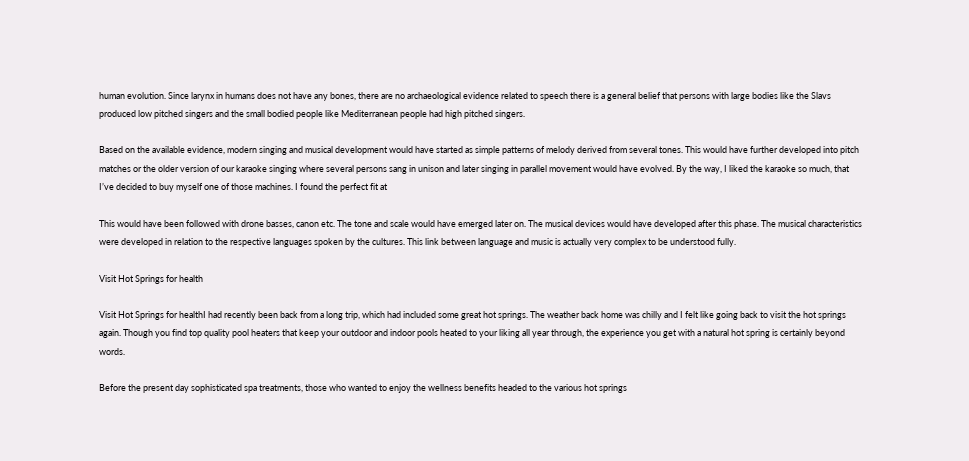human evolution. Since larynx in humans does not have any bones, there are no archaeological evidence related to speech there is a general belief that persons with large bodies like the Slavs produced low pitched singers and the small bodied people like Mediterranean people had high pitched singers.

Based on the available evidence, modern singing and musical development would have started as simple patterns of melody derived from several tones. This would have further developed into pitch matches or the older version of our karaoke singing where several persons sang in unison and later singing in parallel movement would have evolved. By the way, I liked the karaoke so much, that I’ve decided to buy myself one of those machines. I found the perfect fit at

This would have been followed with drone basses, canon etc. The tone and scale would have emerged later on. The musical devices would have developed after this phase. The musical characteristics were developed in relation to the respective languages spoken by the cultures. This link between language and music is actually very complex to be understood fully.

Visit Hot Springs for health

Visit Hot Springs for healthI had recently been back from a long trip, which had included some great hot springs. The weather back home was chilly and I felt like going back to visit the hot springs again. Though you find top quality pool heaters that keep your outdoor and indoor pools heated to your liking all year through, the experience you get with a natural hot spring is certainly beyond words.

Before the present day sophisticated spa treatments, those who wanted to enjoy the wellness benefits headed to the various hot springs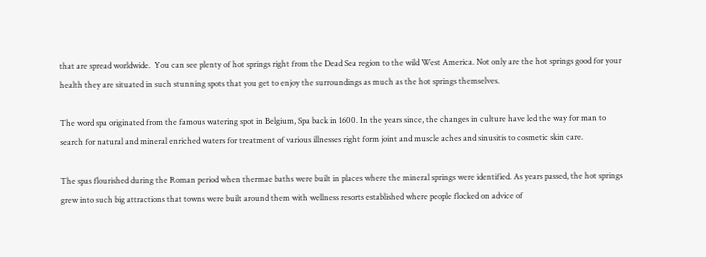that are spread worldwide.  You can see plenty of hot springs right from the Dead Sea region to the wild West America. Not only are the hot springs good for your health they are situated in such stunning spots that you get to enjoy the surroundings as much as the hot springs themselves.

The word spa originated from the famous watering spot in Belgium, Spa back in 1600. In the years since, the changes in culture have led the way for man to search for natural and mineral enriched waters for treatment of various illnesses right form joint and muscle aches and sinusitis to cosmetic skin care.

The spas flourished during the Roman period when thermae baths were built in places where the mineral springs were identified. As years passed, the hot springs grew into such big attractions that towns were built around them with wellness resorts established where people flocked on advice of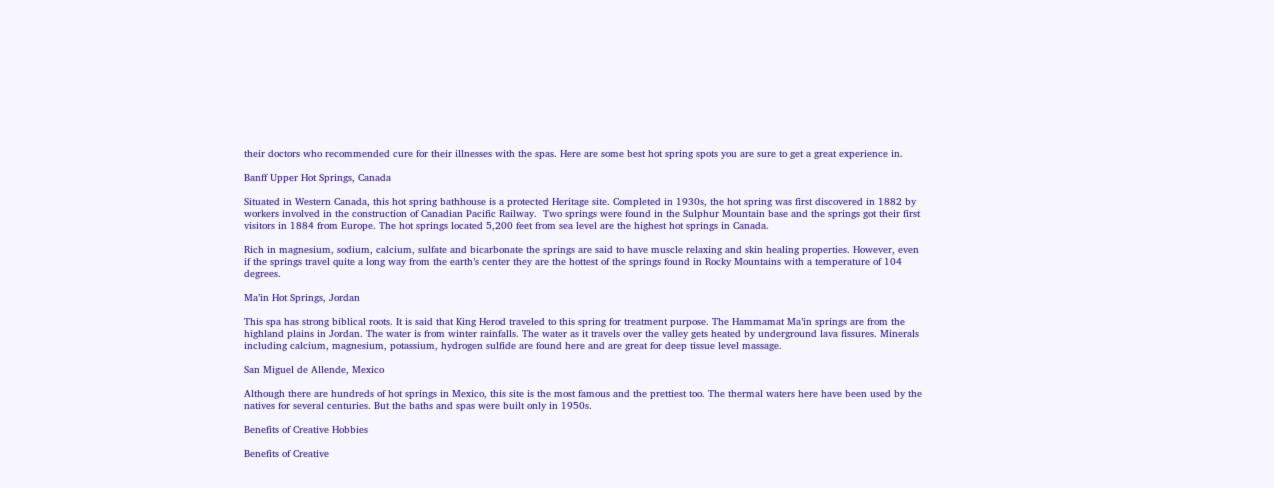their doctors who recommended cure for their illnesses with the spas. Here are some best hot spring spots you are sure to get a great experience in.

Banff Upper Hot Springs, Canada

Situated in Western Canada, this hot spring bathhouse is a protected Heritage site. Completed in 1930s, the hot spring was first discovered in 1882 by workers involved in the construction of Canadian Pacific Railway.  Two springs were found in the Sulphur Mountain base and the springs got their first visitors in 1884 from Europe. The hot springs located 5,200 feet from sea level are the highest hot springs in Canada.

Rich in magnesium, sodium, calcium, sulfate and bicarbonate the springs are said to have muscle relaxing and skin healing properties. However, even if the springs travel quite a long way from the earth’s center they are the hottest of the springs found in Rocky Mountains with a temperature of 104 degrees.

Ma’in Hot Springs, Jordan

This spa has strong biblical roots. It is said that King Herod traveled to this spring for treatment purpose. The Hammamat Ma’in springs are from the highland plains in Jordan. The water is from winter rainfalls. The water as it travels over the valley gets heated by underground lava fissures. Minerals including calcium, magnesium, potassium, hydrogen sulfide are found here and are great for deep tissue level massage.

San Miguel de Allende, Mexico

Although there are hundreds of hot springs in Mexico, this site is the most famous and the prettiest too. The thermal waters here have been used by the natives for several centuries. But the baths and spas were built only in 1950s.

Benefits of Creative Hobbies

Benefits of Creative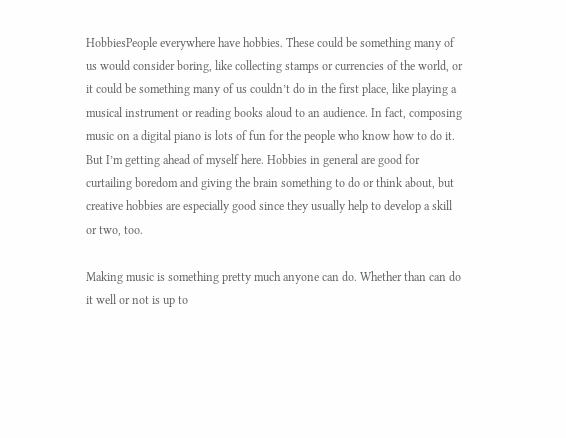HobbiesPeople everywhere have hobbies. These could be something many of us would consider boring, like collecting stamps or currencies of the world, or it could be something many of us couldn’t do in the first place, like playing a musical instrument or reading books aloud to an audience. In fact, composing music on a digital piano is lots of fun for the people who know how to do it. But I’m getting ahead of myself here. Hobbies in general are good for curtailing boredom and giving the brain something to do or think about, but creative hobbies are especially good since they usually help to develop a skill or two, too.

Making music is something pretty much anyone can do. Whether than can do it well or not is up to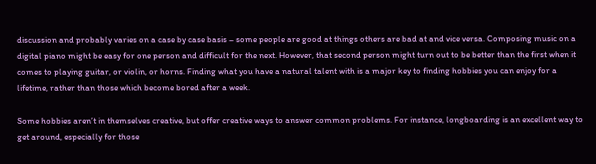discussion and probably varies on a case by case basis – some people are good at things others are bad at and vice versa. Composing music on a digital piano might be easy for one person and difficult for the next. However, that second person might turn out to be better than the first when it comes to playing guitar, or violin, or horns. Finding what you have a natural talent with is a major key to finding hobbies you can enjoy for a lifetime, rather than those which become bored after a week.

Some hobbies aren’t in themselves creative, but offer creative ways to answer common problems. For instance, longboarding is an excellent way to get around, especially for those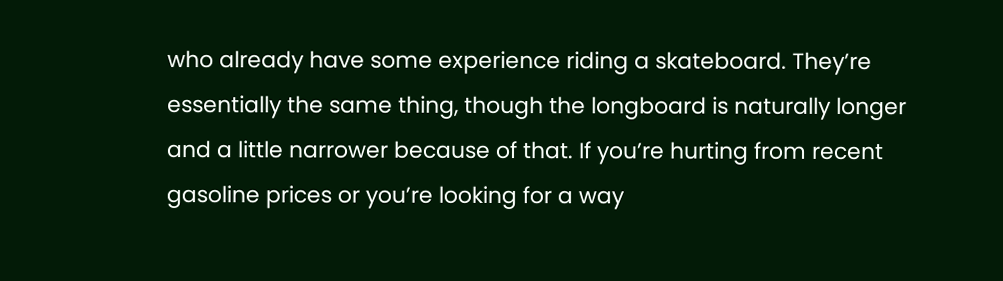who already have some experience riding a skateboard. They’re essentially the same thing, though the longboard is naturally longer and a little narrower because of that. If you’re hurting from recent gasoline prices or you’re looking for a way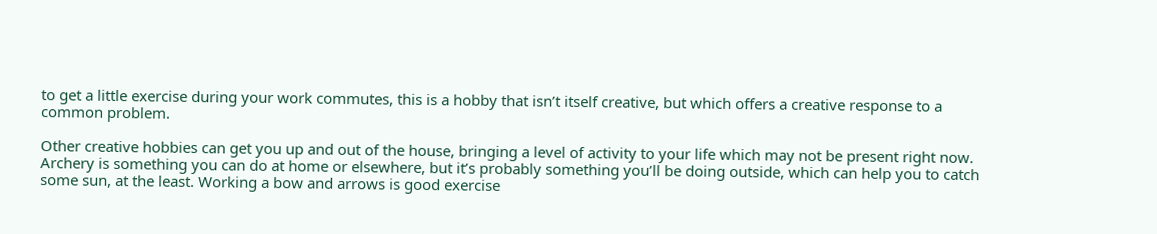to get a little exercise during your work commutes, this is a hobby that isn’t itself creative, but which offers a creative response to a common problem.

Other creative hobbies can get you up and out of the house, bringing a level of activity to your life which may not be present right now. Archery is something you can do at home or elsewhere, but it’s probably something you’ll be doing outside, which can help you to catch some sun, at the least. Working a bow and arrows is good exercise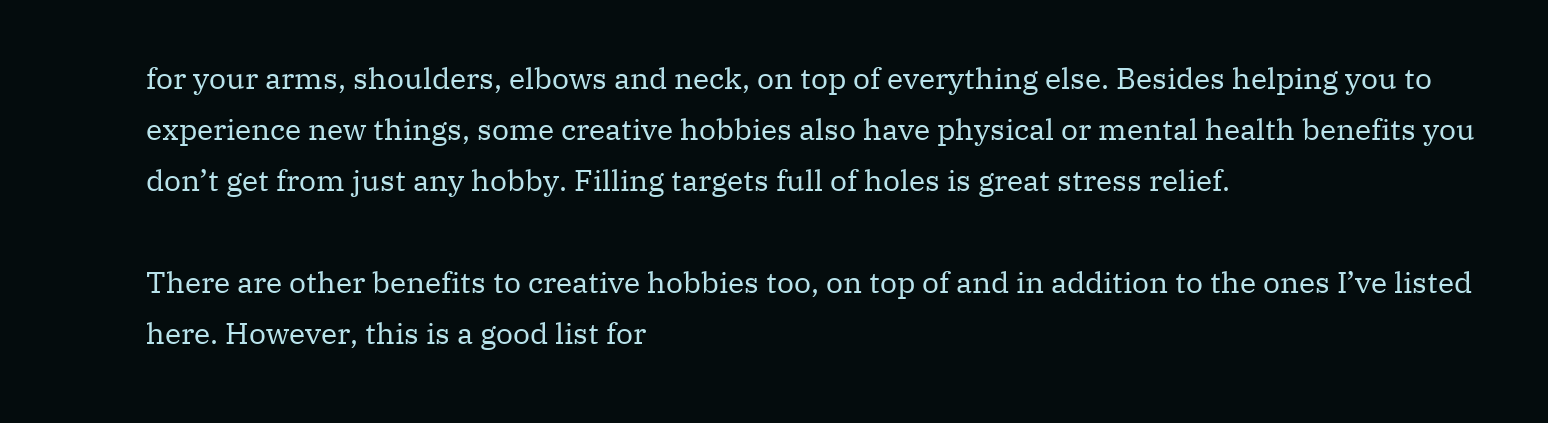for your arms, shoulders, elbows and neck, on top of everything else. Besides helping you to experience new things, some creative hobbies also have physical or mental health benefits you don’t get from just any hobby. Filling targets full of holes is great stress relief.

There are other benefits to creative hobbies too, on top of and in addition to the ones I’ve listed here. However, this is a good list for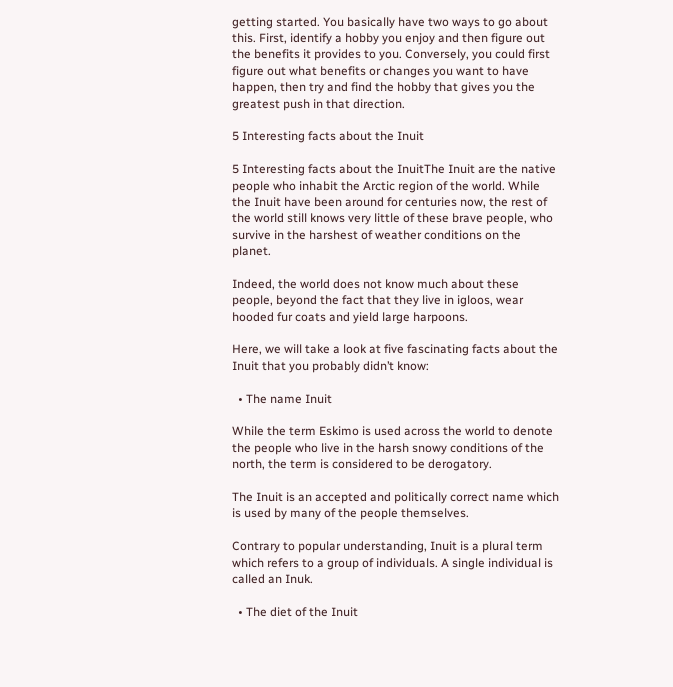getting started. You basically have two ways to go about this. First, identify a hobby you enjoy and then figure out the benefits it provides to you. Conversely, you could first figure out what benefits or changes you want to have happen, then try and find the hobby that gives you the greatest push in that direction.

5 Interesting facts about the Inuit

5 Interesting facts about the InuitThe Inuit are the native people who inhabit the Arctic region of the world. While the Inuit have been around for centuries now, the rest of the world still knows very little of these brave people, who survive in the harshest of weather conditions on the planet.

Indeed, the world does not know much about these people, beyond the fact that they live in igloos, wear hooded fur coats and yield large harpoons.

Here, we will take a look at five fascinating facts about the Inuit that you probably didn’t know:

  • The name Inuit

While the term Eskimo is used across the world to denote the people who live in the harsh snowy conditions of the north, the term is considered to be derogatory.

The Inuit is an accepted and politically correct name which is used by many of the people themselves.

Contrary to popular understanding, Inuit is a plural term which refers to a group of individuals. A single individual is called an Inuk.

  • The diet of the Inuit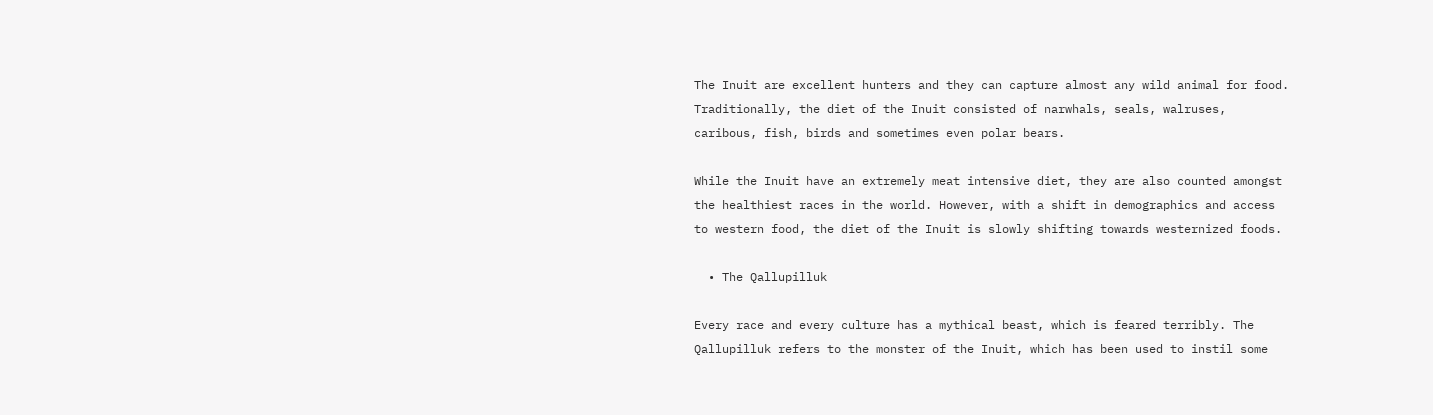The Inuit are excellent hunters and they can capture almost any wild animal for food. Traditionally, the diet of the Inuit consisted of narwhals, seals, walruses, caribous, fish, birds and sometimes even polar bears.

While the Inuit have an extremely meat intensive diet, they are also counted amongst the healthiest races in the world. However, with a shift in demographics and access to western food, the diet of the Inuit is slowly shifting towards westernized foods.

  • The Qallupilluk

Every race and every culture has a mythical beast, which is feared terribly. The Qallupilluk refers to the monster of the Inuit, which has been used to instil some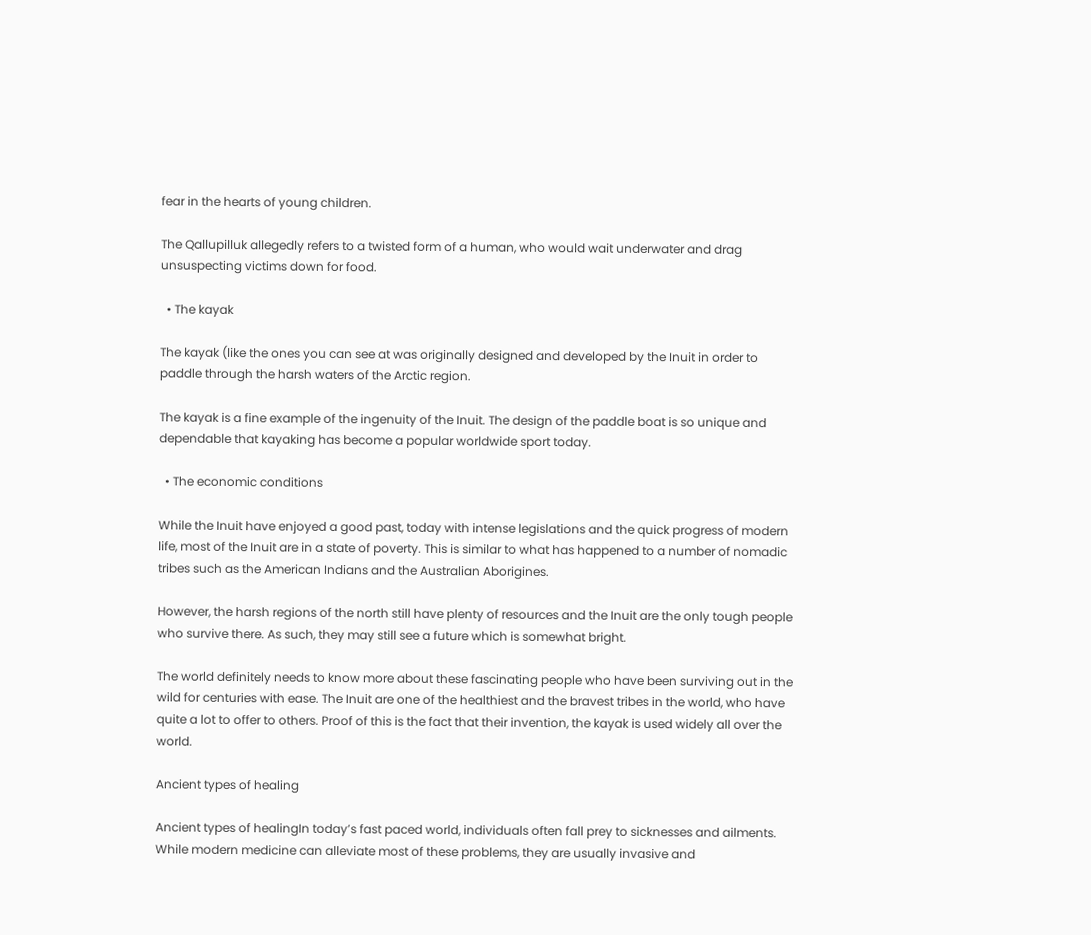fear in the hearts of young children.

The Qallupilluk allegedly refers to a twisted form of a human, who would wait underwater and drag unsuspecting victims down for food.

  • The kayak

The kayak (like the ones you can see at was originally designed and developed by the Inuit in order to paddle through the harsh waters of the Arctic region.

The kayak is a fine example of the ingenuity of the Inuit. The design of the paddle boat is so unique and dependable that kayaking has become a popular worldwide sport today.

  • The economic conditions

While the Inuit have enjoyed a good past, today with intense legislations and the quick progress of modern life, most of the Inuit are in a state of poverty. This is similar to what has happened to a number of nomadic tribes such as the American Indians and the Australian Aborigines.

However, the harsh regions of the north still have plenty of resources and the Inuit are the only tough people who survive there. As such, they may still see a future which is somewhat bright.

The world definitely needs to know more about these fascinating people who have been surviving out in the wild for centuries with ease. The Inuit are one of the healthiest and the bravest tribes in the world, who have quite a lot to offer to others. Proof of this is the fact that their invention, the kayak is used widely all over the world.

Ancient types of healing

Ancient types of healingIn today’s fast paced world, individuals often fall prey to sicknesses and ailments. While modern medicine can alleviate most of these problems, they are usually invasive and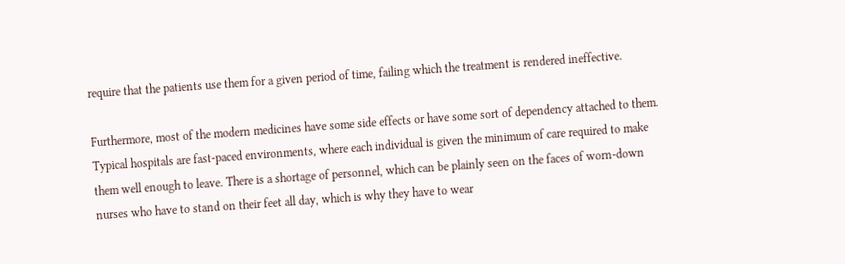require that the patients use them for a given period of time, failing which the treatment is rendered ineffective.

Furthermore, most of the modern medicines have some side effects or have some sort of dependency attached to them. Typical hospitals are fast-paced environments, where each individual is given the minimum of care required to make them well enough to leave. There is a shortage of personnel, which can be plainly seen on the faces of worn-down nurses who have to stand on their feet all day, which is why they have to wear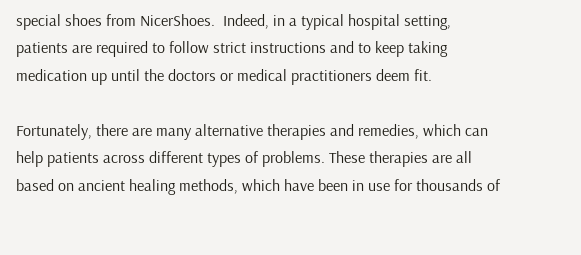special shoes from NicerShoes.  Indeed, in a typical hospital setting, patients are required to follow strict instructions and to keep taking medication up until the doctors or medical practitioners deem fit.

Fortunately, there are many alternative therapies and remedies, which can help patients across different types of problems. These therapies are all based on ancient healing methods, which have been in use for thousands of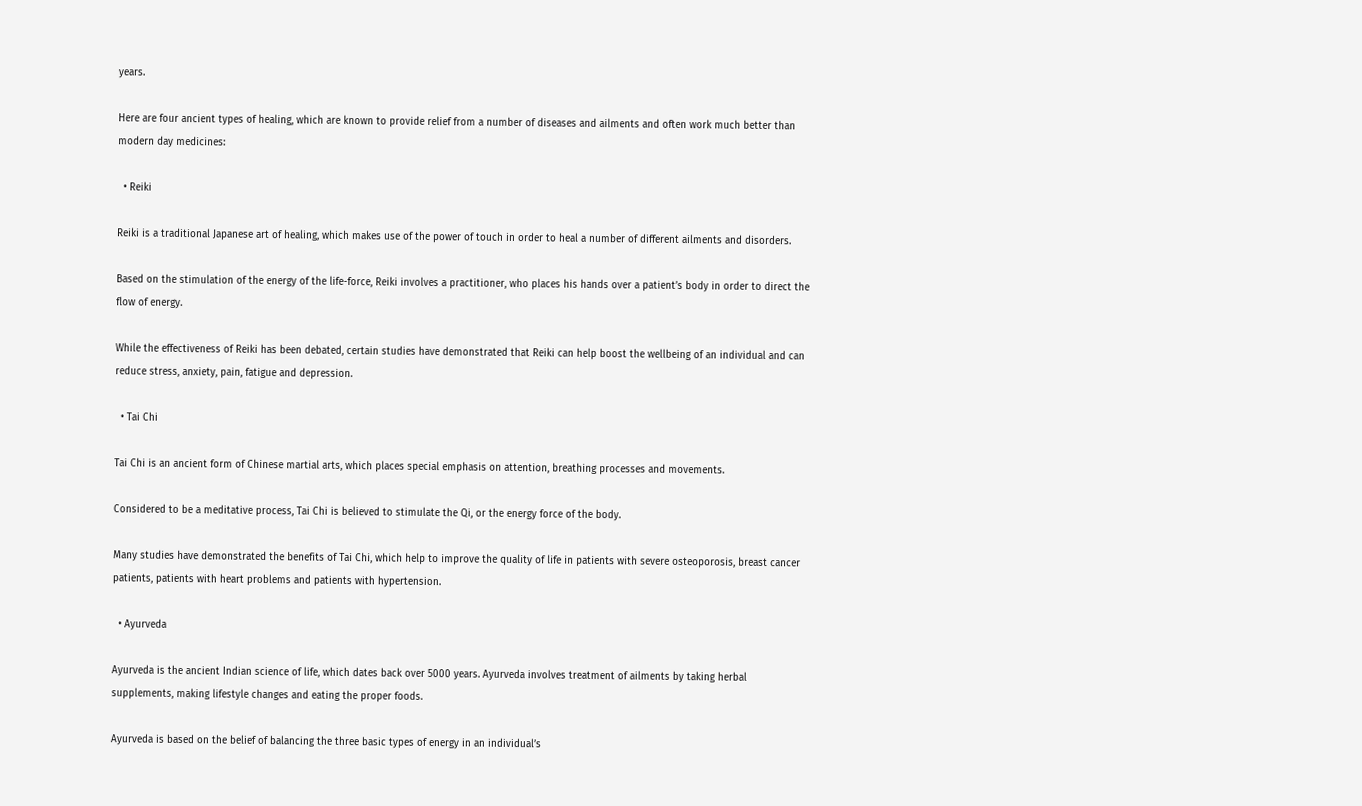years.

Here are four ancient types of healing, which are known to provide relief from a number of diseases and ailments and often work much better than modern day medicines:

  • Reiki

Reiki is a traditional Japanese art of healing, which makes use of the power of touch in order to heal a number of different ailments and disorders.

Based on the stimulation of the energy of the life-force, Reiki involves a practitioner, who places his hands over a patient’s body in order to direct the flow of energy.

While the effectiveness of Reiki has been debated, certain studies have demonstrated that Reiki can help boost the wellbeing of an individual and can reduce stress, anxiety, pain, fatigue and depression.

  • Tai Chi

Tai Chi is an ancient form of Chinese martial arts, which places special emphasis on attention, breathing processes and movements.

Considered to be a meditative process, Tai Chi is believed to stimulate the Qi, or the energy force of the body.

Many studies have demonstrated the benefits of Tai Chi, which help to improve the quality of life in patients with severe osteoporosis, breast cancer patients, patients with heart problems and patients with hypertension.

  • Ayurveda

Ayurveda is the ancient Indian science of life, which dates back over 5000 years. Ayurveda involves treatment of ailments by taking herbal supplements, making lifestyle changes and eating the proper foods.

Ayurveda is based on the belief of balancing the three basic types of energy in an individual’s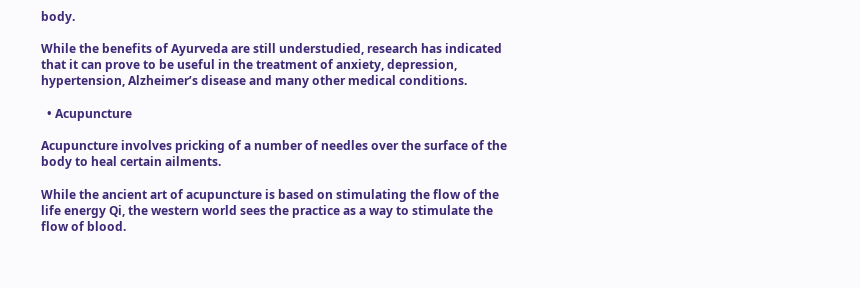body.

While the benefits of Ayurveda are still understudied, research has indicated that it can prove to be useful in the treatment of anxiety, depression, hypertension, Alzheimer’s disease and many other medical conditions.

  • Acupuncture

Acupuncture involves pricking of a number of needles over the surface of the body to heal certain ailments.

While the ancient art of acupuncture is based on stimulating the flow of the life energy Qi, the western world sees the practice as a way to stimulate the flow of blood.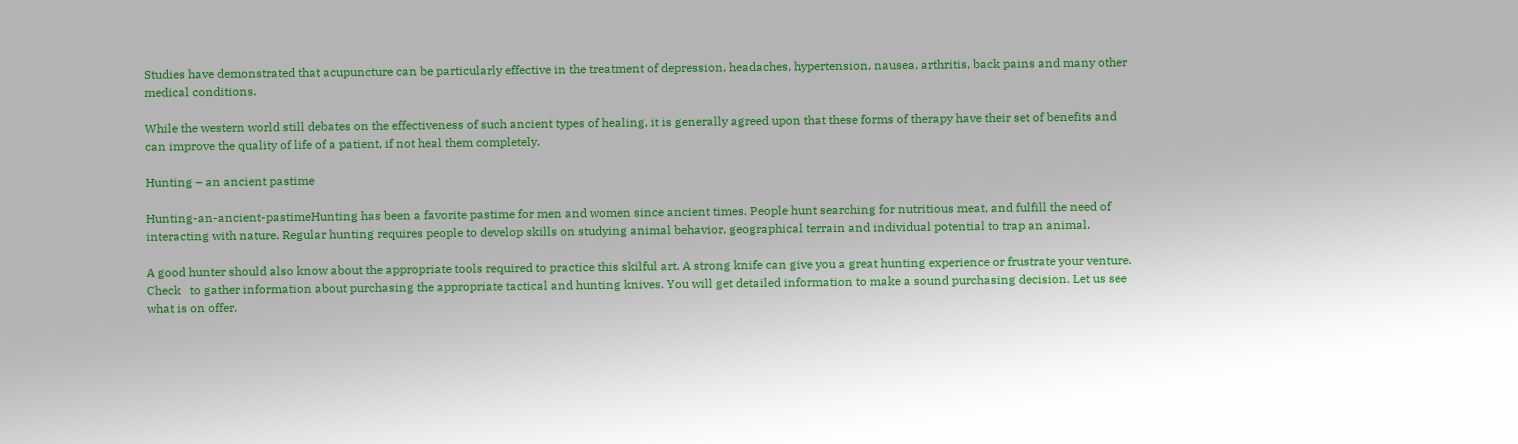Studies have demonstrated that acupuncture can be particularly effective in the treatment of depression, headaches, hypertension, nausea, arthritis, back pains and many other medical conditions.

While the western world still debates on the effectiveness of such ancient types of healing, it is generally agreed upon that these forms of therapy have their set of benefits and can improve the quality of life of a patient, if not heal them completely.

Hunting – an ancient pastime

Hunting-an-ancient-pastimeHunting has been a favorite pastime for men and women since ancient times. People hunt searching for nutritious meat, and fulfill the need of interacting with nature. Regular hunting requires people to develop skills on studying animal behavior, geographical terrain and individual potential to trap an animal.

A good hunter should also know about the appropriate tools required to practice this skilful art. A strong knife can give you a great hunting experience or frustrate your venture. Check   to gather information about purchasing the appropriate tactical and hunting knives. You will get detailed information to make a sound purchasing decision. Let us see what is on offer.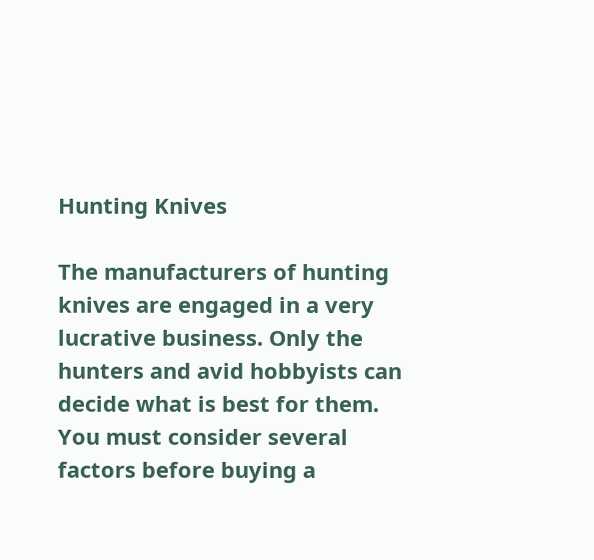Hunting Knives

The manufacturers of hunting knives are engaged in a very lucrative business. Only the hunters and avid hobbyists can decide what is best for them. You must consider several factors before buying a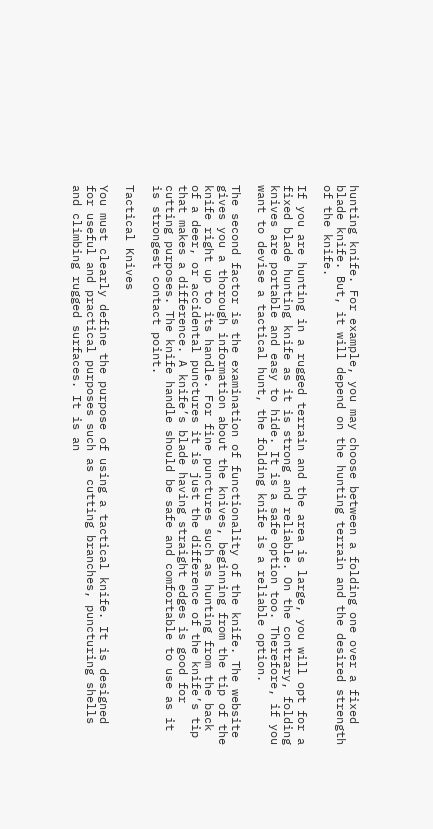hunting knife. For example, you may choose between a folding one over a fixed blade knife. But, it will depend on the hunting terrain and the desired strength of the knife.

If you are hunting in a rugged terrain and the area is large, you will opt for a fixed blade hunting knife as it is strong and reliable. On the contrary, folding knives are portable and easy to hide. It is a safe option too. Therefore, if you want to devise a tactical hunt, the folding knife is a reliable option.

The second factor is the examination of functionality of the knife. The website gives you a thorough information about the knives, beginning from the tip of the knife right up to its handle. For fine punctures such as hunting from the back of a deer, or accidental punctures it is just the difference of the knife’s tip that makes a difference. A knife’s blade having straight edges is good for cutting purposes. The knife handle should be safe and comfortable to use as it is strongest contact point.

Tactical Knives

You must clearly define the purpose of using a tactical knife. It is designed for useful and practical purposes such as cutting branches, puncturing shells and climbing rugged surfaces. It is an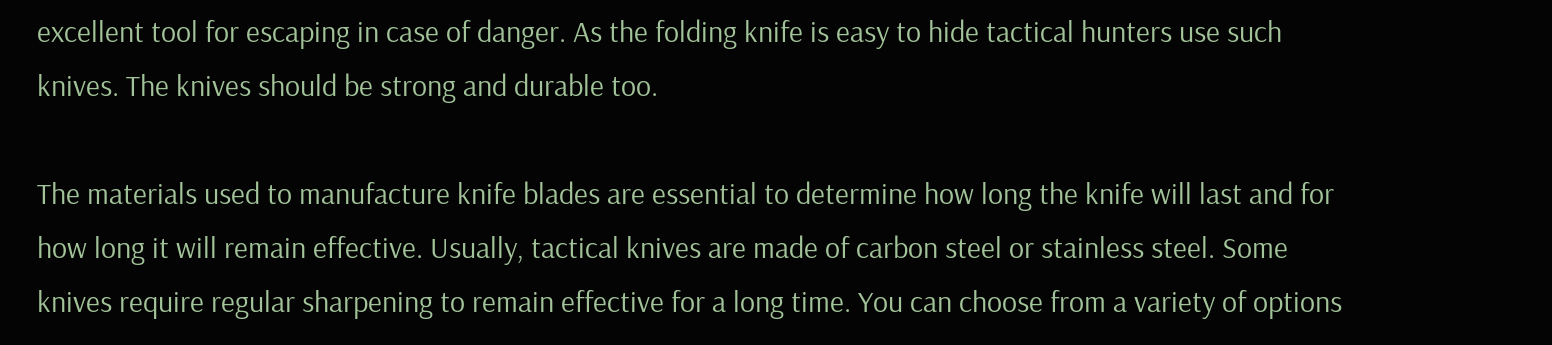excellent tool for escaping in case of danger. As the folding knife is easy to hide tactical hunters use such knives. The knives should be strong and durable too.

The materials used to manufacture knife blades are essential to determine how long the knife will last and for how long it will remain effective. Usually, tactical knives are made of carbon steel or stainless steel. Some knives require regular sharpening to remain effective for a long time. You can choose from a variety of options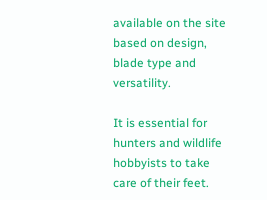available on the site based on design, blade type and versatility.

It is essential for hunters and wildlife hobbyists to take care of their feet.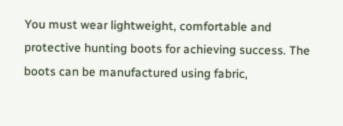You must wear lightweight, comfortable and protective hunting boots for achieving success. The boots can be manufactured using fabric,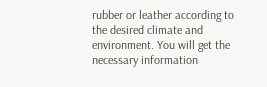rubber or leather according to the desired climate and environment. You will get the necessary information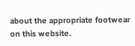about the appropriate footwear on this website.